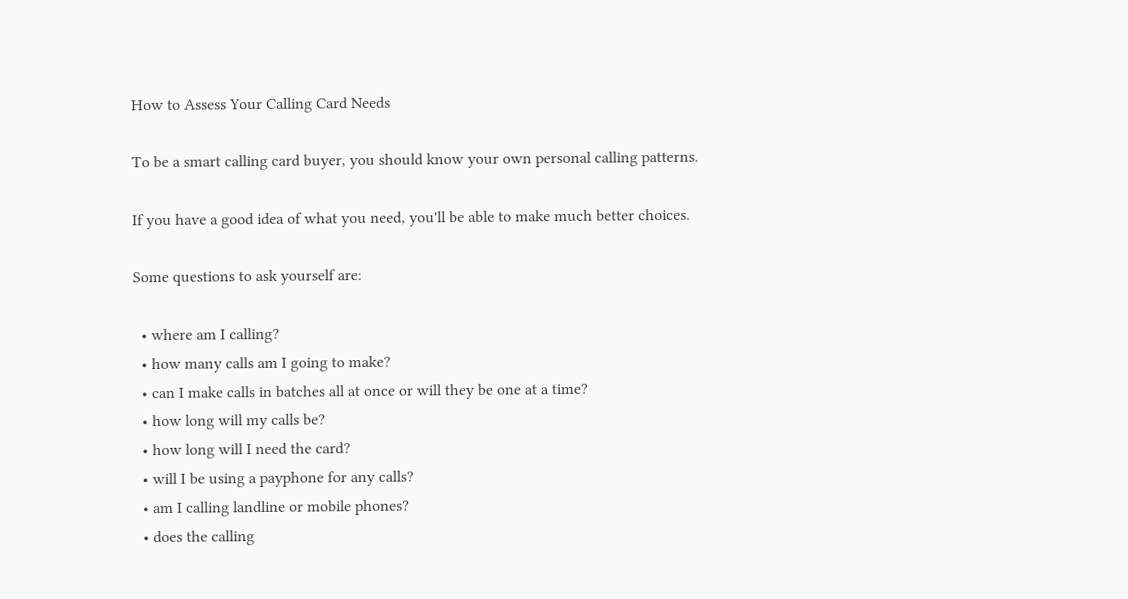How to Assess Your Calling Card Needs

To be a smart calling card buyer, you should know your own personal calling patterns.

If you have a good idea of what you need, you'll be able to make much better choices.

Some questions to ask yourself are:

  • where am I calling?
  • how many calls am I going to make?
  • can I make calls in batches all at once or will they be one at a time?
  • how long will my calls be?
  • how long will I need the card?
  • will I be using a payphone for any calls?
  • am I calling landline or mobile phones?
  • does the calling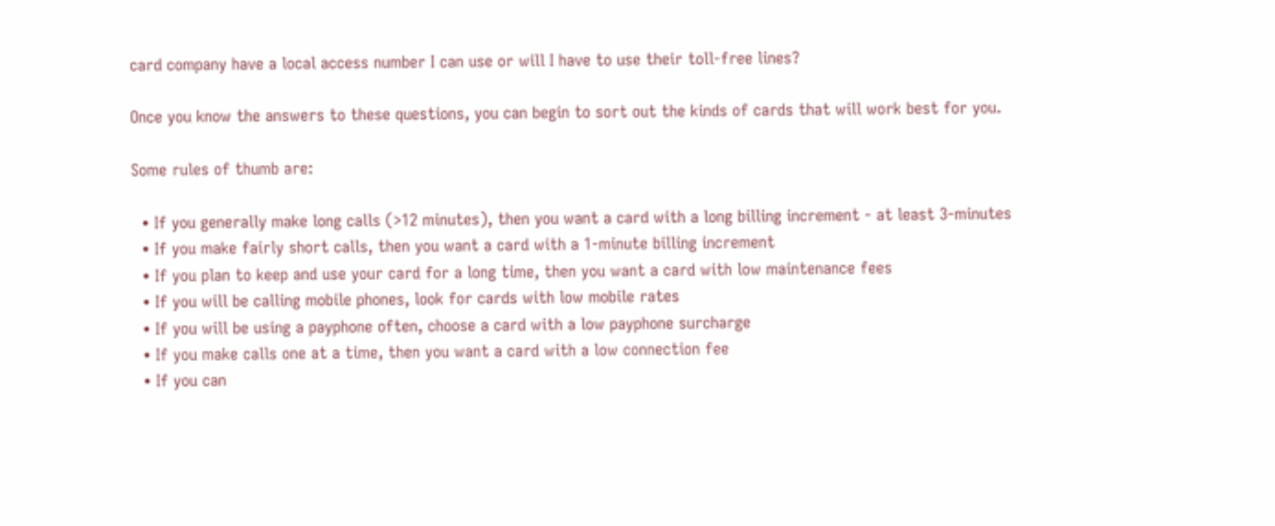card company have a local access number I can use or will I have to use their toll-free lines?

Once you know the answers to these questions, you can begin to sort out the kinds of cards that will work best for you.

Some rules of thumb are:

  • If you generally make long calls (>12 minutes), then you want a card with a long billing increment - at least 3-minutes
  • If you make fairly short calls, then you want a card with a 1-minute billing increment
  • If you plan to keep and use your card for a long time, then you want a card with low maintenance fees
  • If you will be calling mobile phones, look for cards with low mobile rates
  • If you will be using a payphone often, choose a card with a low payphone surcharge
  • If you make calls one at a time, then you want a card with a low connection fee
  • If you can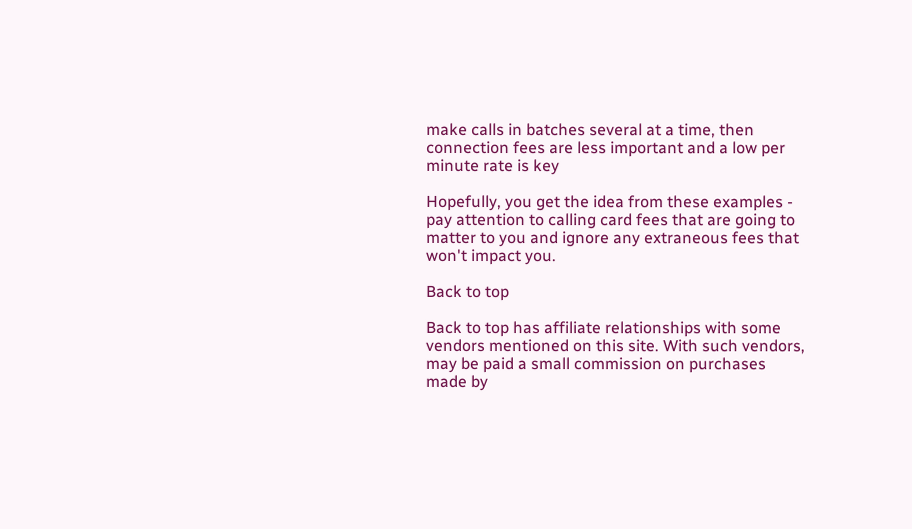make calls in batches several at a time, then connection fees are less important and a low per minute rate is key

Hopefully, you get the idea from these examples - pay attention to calling card fees that are going to matter to you and ignore any extraneous fees that won't impact you.

Back to top

Back to top has affiliate relationships with some vendors mentioned on this site. With such vendors, may be paid a small commission on purchases made by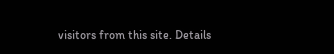visitors from this site. Details